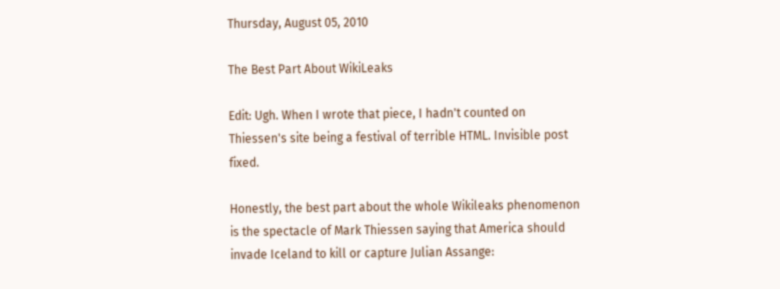Thursday, August 05, 2010

The Best Part About WikiLeaks

Edit: Ugh. When I wrote that piece, I hadn't counted on Thiessen's site being a festival of terrible HTML. Invisible post fixed.

Honestly, the best part about the whole Wikileaks phenomenon is the spectacle of Mark Thiessen saying that America should invade Iceland to kill or capture Julian Assange: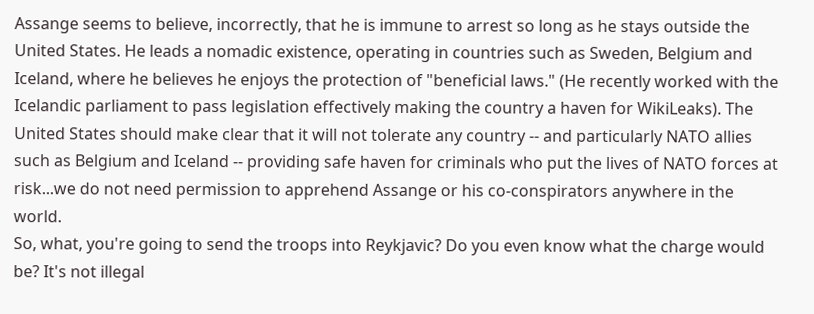Assange seems to believe, incorrectly, that he is immune to arrest so long as he stays outside the United States. He leads a nomadic existence, operating in countries such as Sweden, Belgium and Iceland, where he believes he enjoys the protection of "beneficial laws." (He recently worked with the Icelandic parliament to pass legislation effectively making the country a haven for WikiLeaks). The United States should make clear that it will not tolerate any country -- and particularly NATO allies such as Belgium and Iceland -- providing safe haven for criminals who put the lives of NATO forces at risk...we do not need permission to apprehend Assange or his co-conspirators anywhere in the world.
So, what, you're going to send the troops into Reykjavic? Do you even know what the charge would be? It's not illegal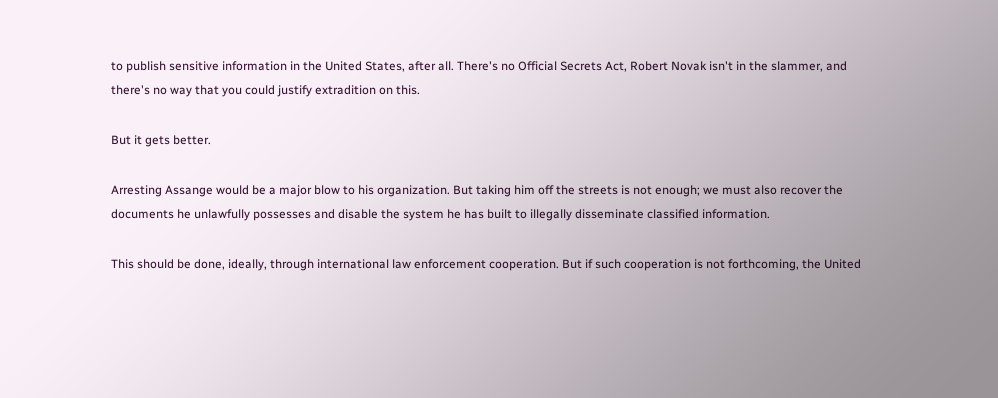to publish sensitive information in the United States, after all. There's no Official Secrets Act, Robert Novak isn't in the slammer, and there's no way that you could justify extradition on this.

But it gets better.

Arresting Assange would be a major blow to his organization. But taking him off the streets is not enough; we must also recover the documents he unlawfully possesses and disable the system he has built to illegally disseminate classified information.

This should be done, ideally, through international law enforcement cooperation. But if such cooperation is not forthcoming, the United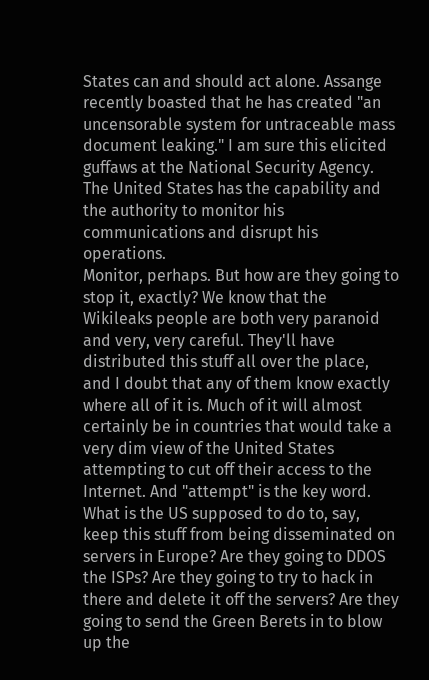States can and should act alone. Assange recently boasted that he has created "an uncensorable system for untraceable mass document leaking." I am sure this elicited guffaws at the National Security Agency. The United States has the capability and the authority to monitor his communications and disrupt his operations.
Monitor, perhaps. But how are they going to stop it, exactly? We know that the Wikileaks people are both very paranoid and very, very careful. They'll have distributed this stuff all over the place, and I doubt that any of them know exactly where all of it is. Much of it will almost certainly be in countries that would take a very dim view of the United States attempting to cut off their access to the Internet. And "attempt" is the key word. What is the US supposed to do to, say, keep this stuff from being disseminated on servers in Europe? Are they going to DDOS the ISPs? Are they going to try to hack in there and delete it off the servers? Are they going to send the Green Berets in to blow up the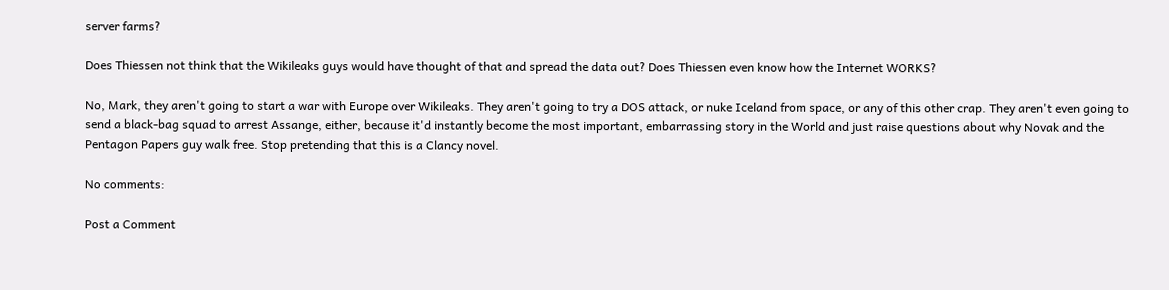server farms?

Does Thiessen not think that the Wikileaks guys would have thought of that and spread the data out? Does Thiessen even know how the Internet WORKS?

No, Mark, they aren't going to start a war with Europe over Wikileaks. They aren't going to try a DOS attack, or nuke Iceland from space, or any of this other crap. They aren't even going to send a black-bag squad to arrest Assange, either, because it'd instantly become the most important, embarrassing story in the World and just raise questions about why Novak and the Pentagon Papers guy walk free. Stop pretending that this is a Clancy novel.

No comments:

Post a Comment